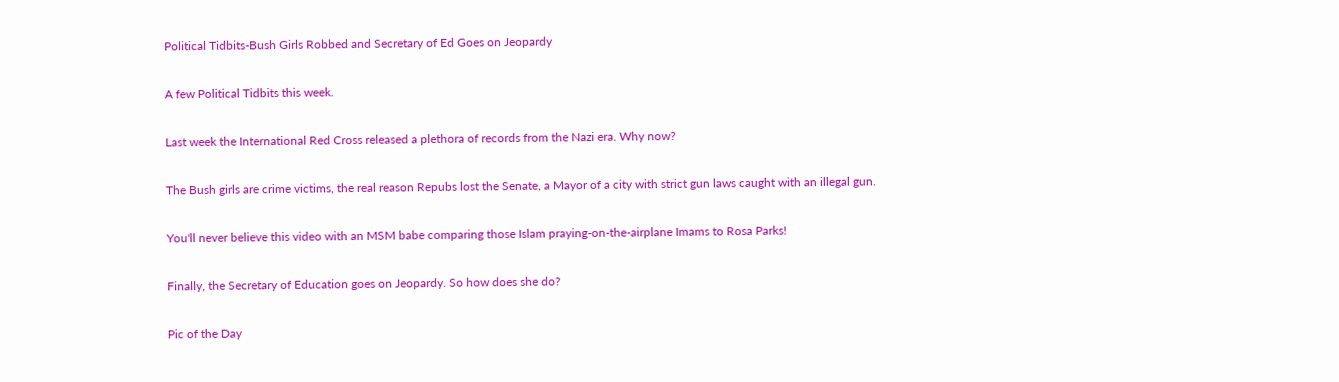Political Tidbits-Bush Girls Robbed and Secretary of Ed Goes on Jeopardy

A few Political Tidbits this week.

Last week the International Red Cross released a plethora of records from the Nazi era. Why now?

The Bush girls are crime victims, the real reason Repubs lost the Senate, a Mayor of a city with strict gun laws caught with an illegal gun.

You'll never believe this video with an MSM babe comparing those Islam praying-on-the-airplane Imams to Rosa Parks!

Finally, the Secretary of Education goes on Jeopardy. So how does she do?

Pic of the Day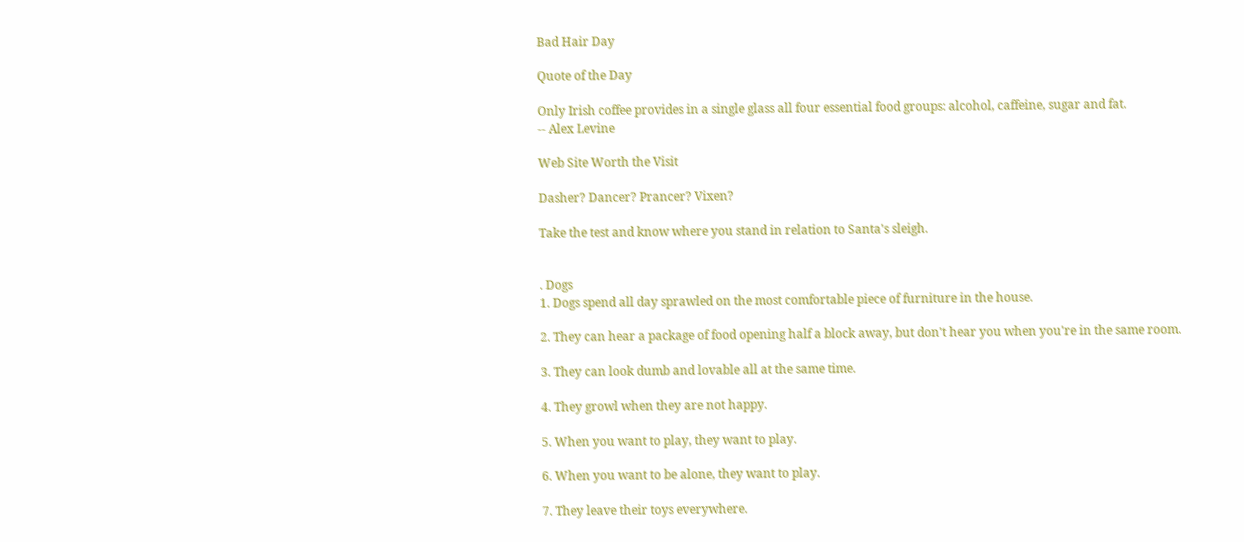Bad Hair Day

Quote of the Day

Only Irish coffee provides in a single glass all four essential food groups: alcohol, caffeine, sugar and fat.
-- Alex Levine

Web Site Worth the Visit

Dasher? Dancer? Prancer? Vixen?

Take the test and know where you stand in relation to Santa's sleigh.


. Dogs
1. Dogs spend all day sprawled on the most comfortable piece of furniture in the house.

2. They can hear a package of food opening half a block away, but don't hear you when you're in the same room.

3. They can look dumb and lovable all at the same time.

4. They growl when they are not happy.

5. When you want to play, they want to play.

6. When you want to be alone, they want to play.

7. They leave their toys everywhere.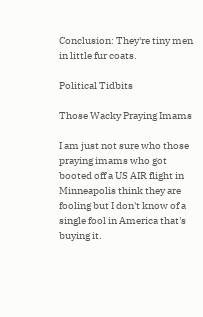Conclusion: They're tiny men in little fur coats.

Political Tidbits

Those Wacky Praying Imams

I am just not sure who those praying imams who got booted off a US AIR flight in Minneapolis think they are fooling but I don't know of a single fool in America that's buying it.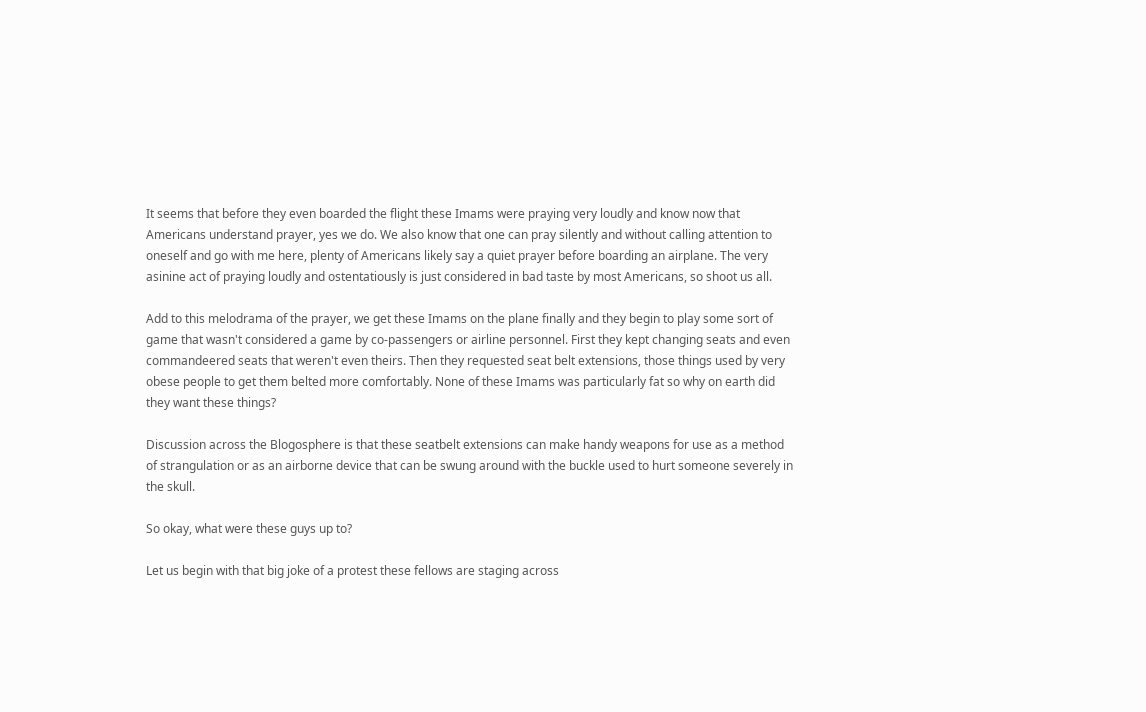It seems that before they even boarded the flight these Imams were praying very loudly and know now that Americans understand prayer, yes we do. We also know that one can pray silently and without calling attention to oneself and go with me here, plenty of Americans likely say a quiet prayer before boarding an airplane. The very asinine act of praying loudly and ostentatiously is just considered in bad taste by most Americans, so shoot us all.

Add to this melodrama of the prayer, we get these Imams on the plane finally and they begin to play some sort of game that wasn't considered a game by co-passengers or airline personnel. First they kept changing seats and even commandeered seats that weren't even theirs. Then they requested seat belt extensions, those things used by very obese people to get them belted more comfortably. None of these Imams was particularly fat so why on earth did they want these things?

Discussion across the Blogosphere is that these seatbelt extensions can make handy weapons for use as a method of strangulation or as an airborne device that can be swung around with the buckle used to hurt someone severely in the skull.

So okay, what were these guys up to?

Let us begin with that big joke of a protest these fellows are staging across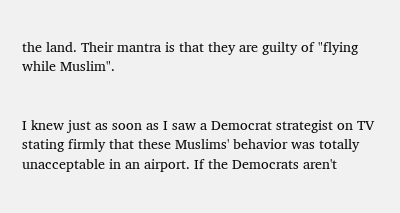the land. Their mantra is that they are guilty of "flying while Muslim".


I knew just as soon as I saw a Democrat strategist on TV stating firmly that these Muslims' behavior was totally unacceptable in an airport. If the Democrats aren't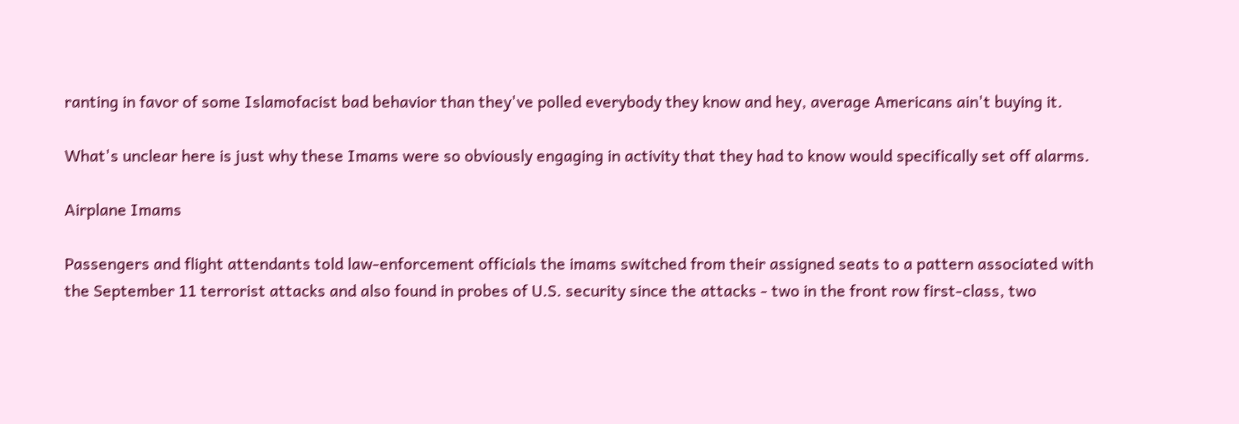ranting in favor of some Islamofacist bad behavior than they've polled everybody they know and hey, average Americans ain't buying it.

What's unclear here is just why these Imams were so obviously engaging in activity that they had to know would specifically set off alarms.

Airplane Imams

Passengers and flight attendants told law-enforcement officials the imams switched from their assigned seats to a pattern associated with the September 11 terrorist attacks and also found in probes of U.S. security since the attacks - two in the front row first-class, two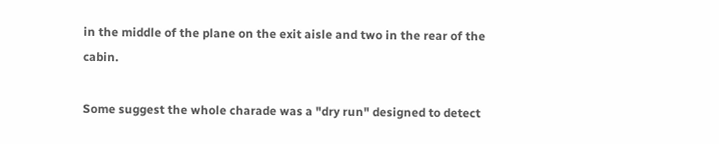in the middle of the plane on the exit aisle and two in the rear of the cabin.

Some suggest the whole charade was a "dry run" designed to detect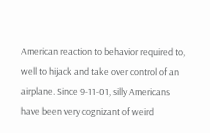American reaction to behavior required to, well to hijack and take over control of an airplane. Since 9-11-01, silly Americans have been very cognizant of weird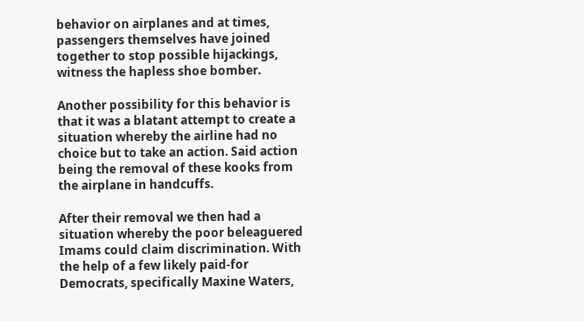behavior on airplanes and at times, passengers themselves have joined together to stop possible hijackings, witness the hapless shoe bomber.

Another possibility for this behavior is that it was a blatant attempt to create a situation whereby the airline had no choice but to take an action. Said action being the removal of these kooks from the airplane in handcuffs.

After their removal we then had a situation whereby the poor beleaguered Imams could claim discrimination. With the help of a few likely paid-for Democrats, specifically Maxine Waters,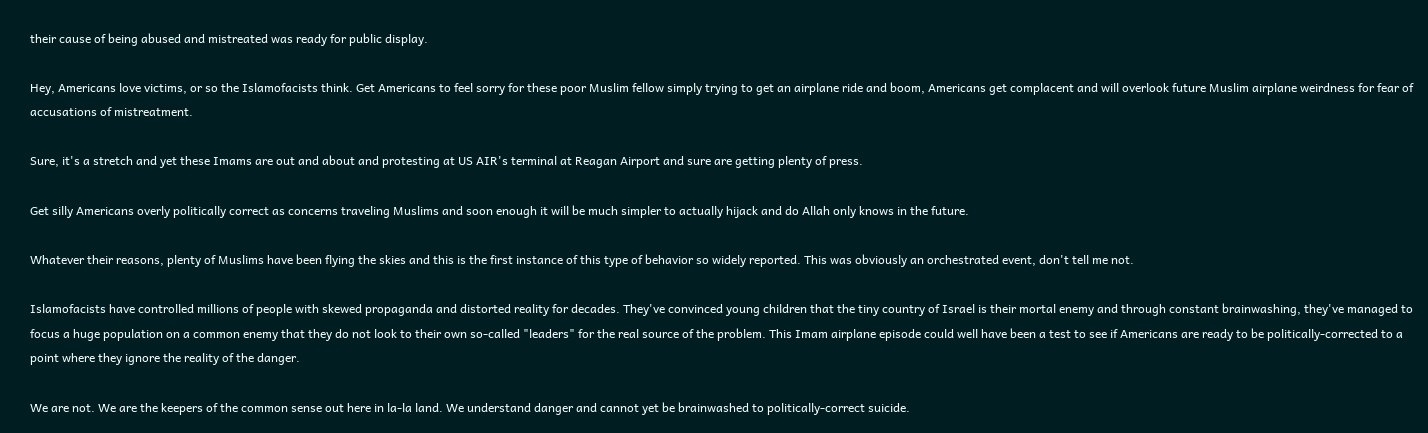their cause of being abused and mistreated was ready for public display.

Hey, Americans love victims, or so the Islamofacists think. Get Americans to feel sorry for these poor Muslim fellow simply trying to get an airplane ride and boom, Americans get complacent and will overlook future Muslim airplane weirdness for fear of accusations of mistreatment.

Sure, it's a stretch and yet these Imams are out and about and protesting at US AIR's terminal at Reagan Airport and sure are getting plenty of press.

Get silly Americans overly politically correct as concerns traveling Muslims and soon enough it will be much simpler to actually hijack and do Allah only knows in the future.

Whatever their reasons, plenty of Muslims have been flying the skies and this is the first instance of this type of behavior so widely reported. This was obviously an orchestrated event, don't tell me not.

Islamofacists have controlled millions of people with skewed propaganda and distorted reality for decades. They've convinced young children that the tiny country of Israel is their mortal enemy and through constant brainwashing, they've managed to focus a huge population on a common enemy that they do not look to their own so-called "leaders" for the real source of the problem. This Imam airplane episode could well have been a test to see if Americans are ready to be politically-corrected to a point where they ignore the reality of the danger.

We are not. We are the keepers of the common sense out here in la-la land. We understand danger and cannot yet be brainwashed to politically-correct suicide.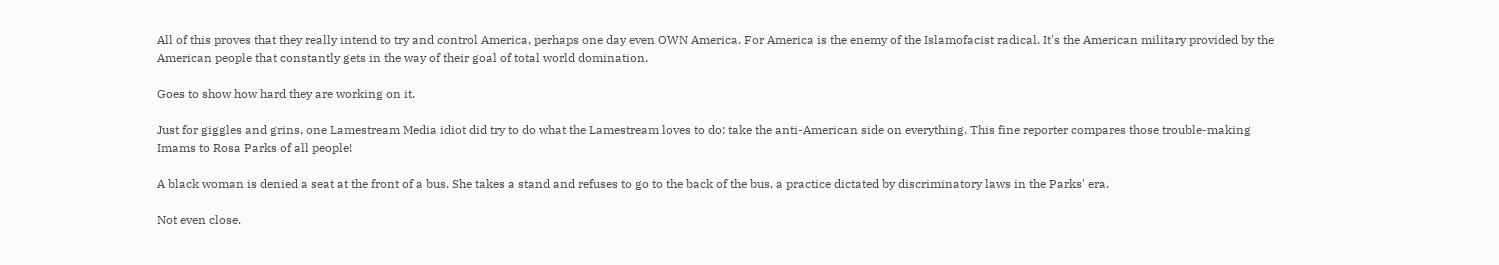All of this proves that they really intend to try and control America, perhaps one day even OWN America. For America is the enemy of the Islamofacist radical. It's the American military provided by the American people that constantly gets in the way of their goal of total world domination.

Goes to show how hard they are working on it.

Just for giggles and grins, one Lamestream Media idiot did try to do what the Lamestream loves to do: take the anti-American side on everything. This fine reporter compares those trouble-making Imams to Rosa Parks of all people!

A black woman is denied a seat at the front of a bus. She takes a stand and refuses to go to the back of the bus, a practice dictated by discriminatory laws in the Parks' era.

Not even close.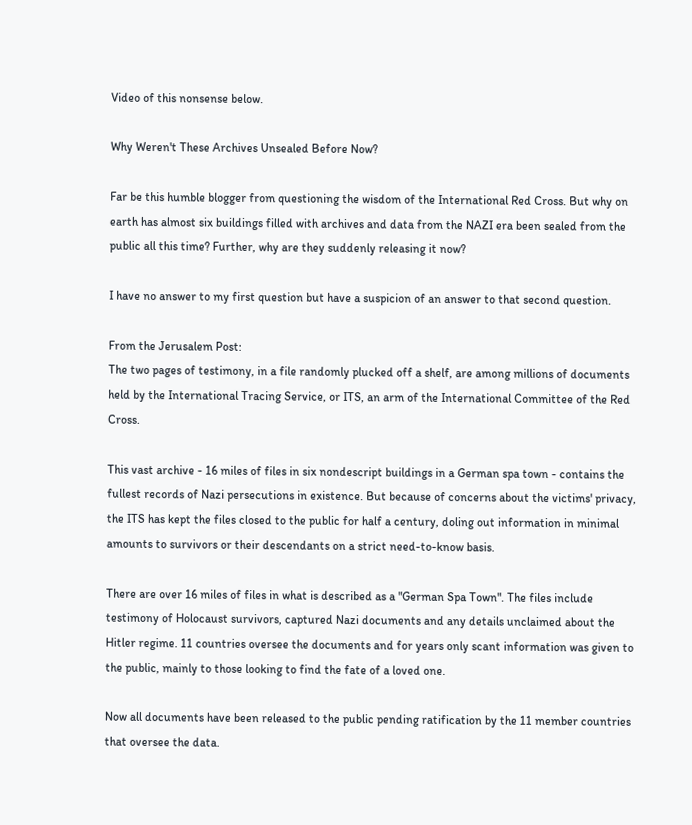Video of this nonsense below.

Why Weren't These Archives Unsealed Before Now?

Far be this humble blogger from questioning the wisdom of the International Red Cross. But why on earth has almost six buildings filled with archives and data from the NAZI era been sealed from the public all this time? Further, why are they suddenly releasing it now?

I have no answer to my first question but have a suspicion of an answer to that second question.

From the Jerusalem Post:
The two pages of testimony, in a file randomly plucked off a shelf, are among millions of documents held by the International Tracing Service, or ITS, an arm of the International Committee of the Red Cross.

This vast archive - 16 miles of files in six nondescript buildings in a German spa town - contains the fullest records of Nazi persecutions in existence. But because of concerns about the victims' privacy, the ITS has kept the files closed to the public for half a century, doling out information in minimal amounts to survivors or their descendants on a strict need-to-know basis.

There are over 16 miles of files in what is described as a "German Spa Town". The files include testimony of Holocaust survivors, captured Nazi documents and any details unclaimed about the Hitler regime. 11 countries oversee the documents and for years only scant information was given to the public, mainly to those looking to find the fate of a loved one.

Now all documents have been released to the public pending ratification by the 11 member countries that oversee the data.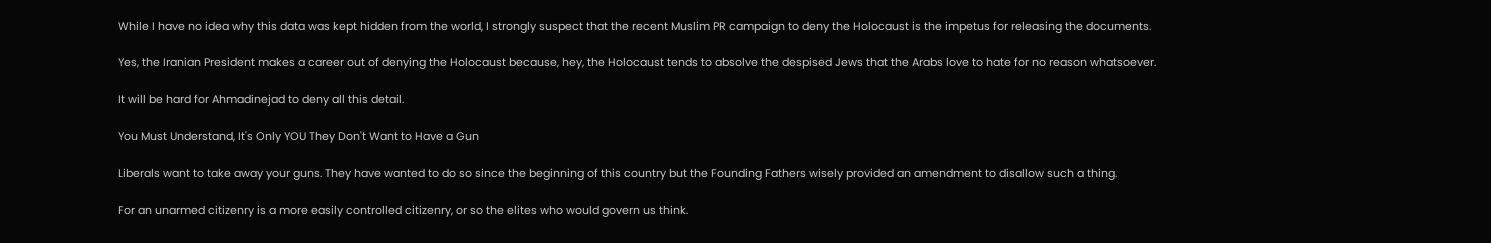While I have no idea why this data was kept hidden from the world, I strongly suspect that the recent Muslim PR campaign to deny the Holocaust is the impetus for releasing the documents.

Yes, the Iranian President makes a career out of denying the Holocaust because, hey, the Holocaust tends to absolve the despised Jews that the Arabs love to hate for no reason whatsoever.

It will be hard for Ahmadinejad to deny all this detail.

You Must Understand, It's Only YOU They Don't Want to Have a Gun

Liberals want to take away your guns. They have wanted to do so since the beginning of this country but the Founding Fathers wisely provided an amendment to disallow such a thing.

For an unarmed citizenry is a more easily controlled citizenry, or so the elites who would govern us think.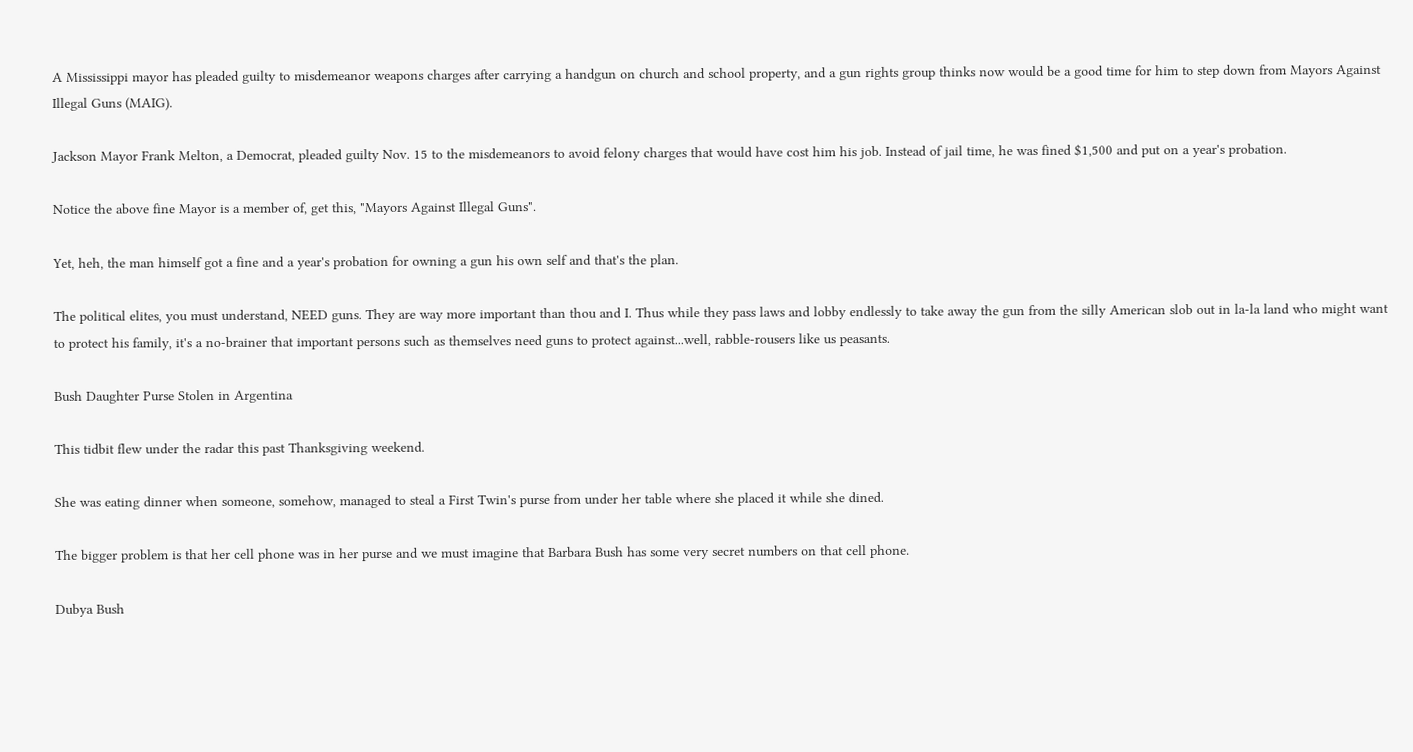A Mississippi mayor has pleaded guilty to misdemeanor weapons charges after carrying a handgun on church and school property, and a gun rights group thinks now would be a good time for him to step down from Mayors Against Illegal Guns (MAIG).

Jackson Mayor Frank Melton, a Democrat, pleaded guilty Nov. 15 to the misdemeanors to avoid felony charges that would have cost him his job. Instead of jail time, he was fined $1,500 and put on a year's probation.

Notice the above fine Mayor is a member of, get this, "Mayors Against Illegal Guns".

Yet, heh, the man himself got a fine and a year's probation for owning a gun his own self and that's the plan.

The political elites, you must understand, NEED guns. They are way more important than thou and I. Thus while they pass laws and lobby endlessly to take away the gun from the silly American slob out in la-la land who might want to protect his family, it's a no-brainer that important persons such as themselves need guns to protect against...well, rabble-rousers like us peasants.

Bush Daughter Purse Stolen in Argentina

This tidbit flew under the radar this past Thanksgiving weekend.

She was eating dinner when someone, somehow, managed to steal a First Twin's purse from under her table where she placed it while she dined.

The bigger problem is that her cell phone was in her purse and we must imagine that Barbara Bush has some very secret numbers on that cell phone.

Dubya Bush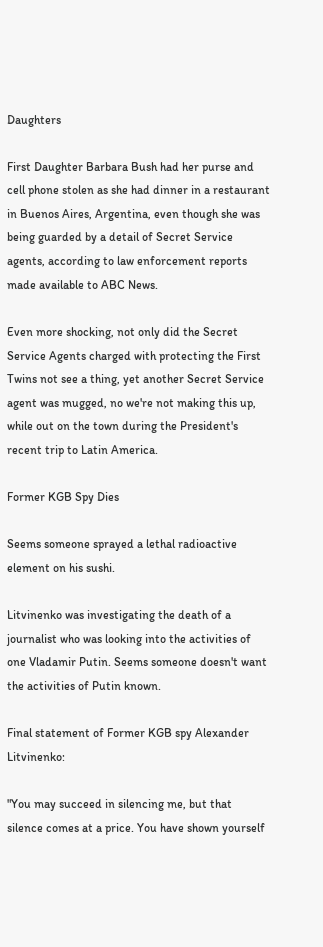Daughters

First Daughter Barbara Bush had her purse and cell phone stolen as she had dinner in a restaurant in Buenos Aires, Argentina, even though she was being guarded by a detail of Secret Service agents, according to law enforcement reports made available to ABC News.

Even more shocking, not only did the Secret Service Agents charged with protecting the First Twins not see a thing, yet another Secret Service agent was mugged, no we're not making this up, while out on the town during the President's recent trip to Latin America.

Former KGB Spy Dies

Seems someone sprayed a lethal radioactive element on his sushi.

Litvinenko was investigating the death of a journalist who was looking into the activities of one Vladamir Putin. Seems someone doesn't want the activities of Putin known.

Final statement of Former KGB spy Alexander Litvinenko:

"You may succeed in silencing me, but that silence comes at a price. You have shown yourself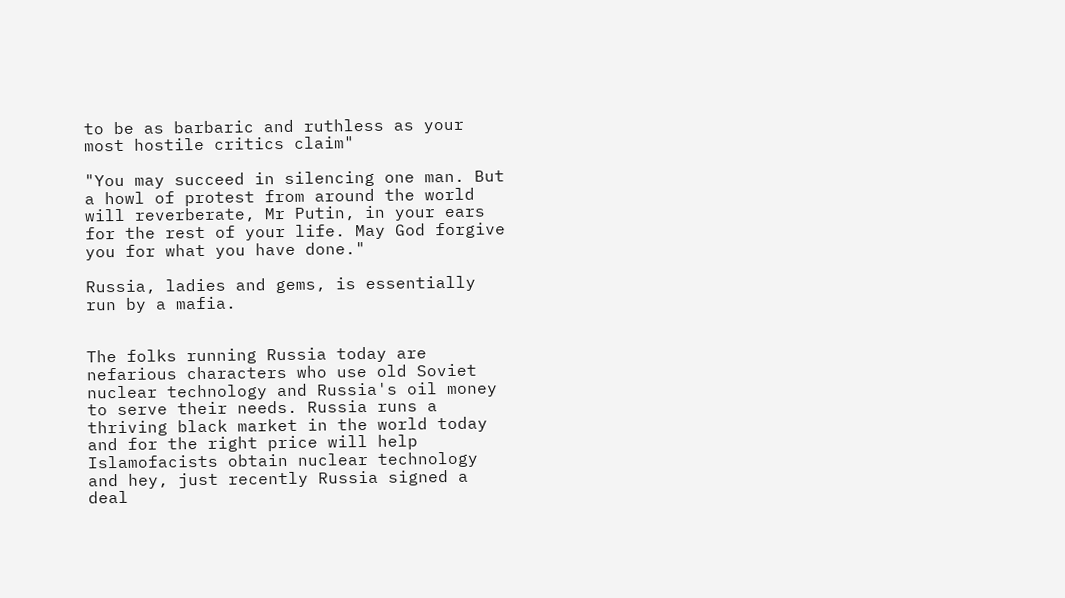to be as barbaric and ruthless as your most hostile critics claim"

"You may succeed in silencing one man. But a howl of protest from around the world will reverberate, Mr Putin, in your ears for the rest of your life. May God forgive you for what you have done."

Russia, ladies and gems, is essentially run by a mafia.


The folks running Russia today are nefarious characters who use old Soviet nuclear technology and Russia's oil money to serve their needs. Russia runs a thriving black market in the world today and for the right price will help Islamofacists obtain nuclear technology and hey, just recently Russia signed a deal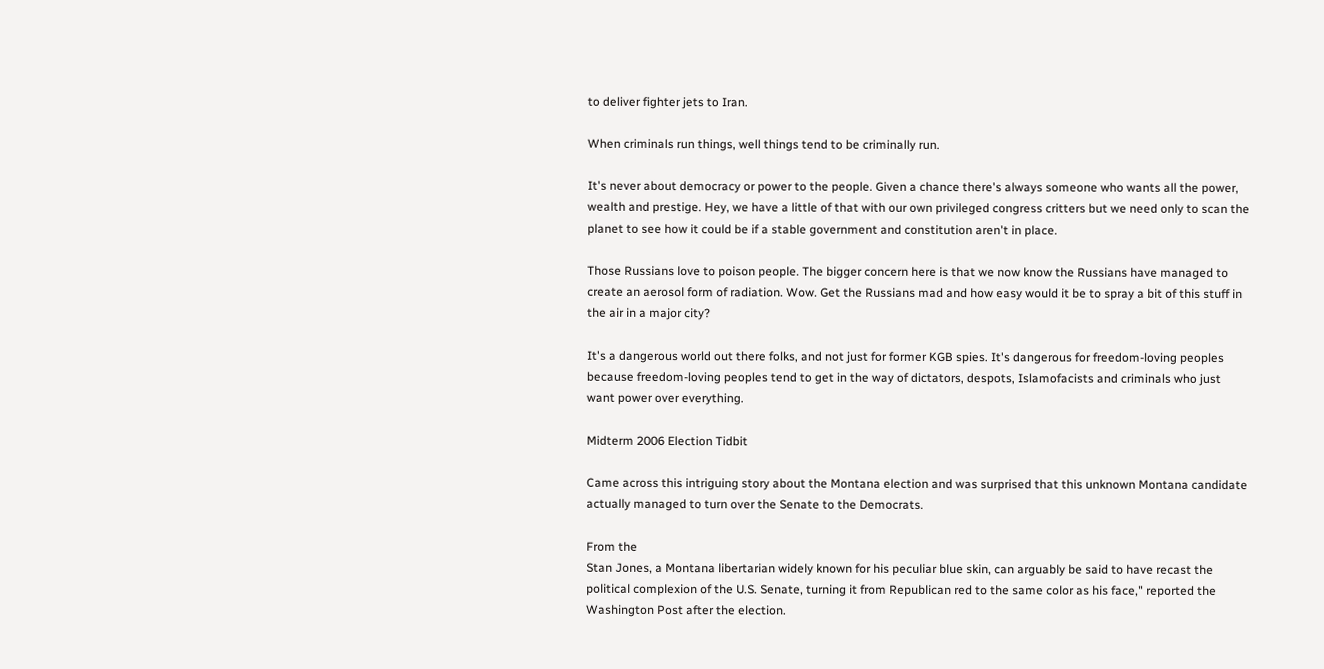to deliver fighter jets to Iran.

When criminals run things, well things tend to be criminally run.

It's never about democracy or power to the people. Given a chance there's always someone who wants all the power, wealth and prestige. Hey, we have a little of that with our own privileged congress critters but we need only to scan the planet to see how it could be if a stable government and constitution aren't in place.

Those Russians love to poison people. The bigger concern here is that we now know the Russians have managed to create an aerosol form of radiation. Wow. Get the Russians mad and how easy would it be to spray a bit of this stuff in the air in a major city?

It's a dangerous world out there folks, and not just for former KGB spies. It's dangerous for freedom-loving peoples because freedom-loving peoples tend to get in the way of dictators, despots, Islamofacists and criminals who just want power over everything.

Midterm 2006 Election Tidbit

Came across this intriguing story about the Montana election and was surprised that this unknown Montana candidate actually managed to turn over the Senate to the Democrats.

From the
Stan Jones, a Montana libertarian widely known for his peculiar blue skin, can arguably be said to have recast the political complexion of the U.S. Senate, turning it from Republican red to the same color as his face," reported the Washington Post after the election.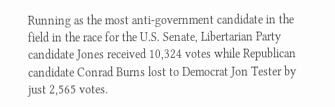Running as the most anti-government candidate in the field in the race for the U.S. Senate, Libertarian Party candidate Jones received 10,324 votes while Republican candidate Conrad Burns lost to Democrat Jon Tester by just 2,565 votes.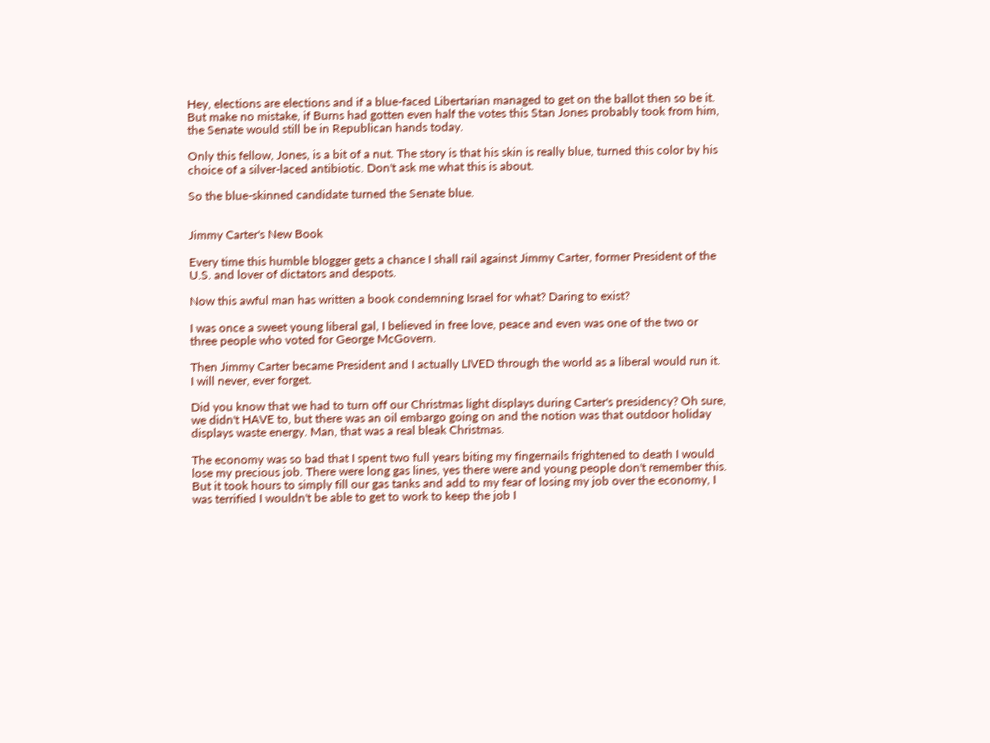Hey, elections are elections and if a blue-faced Libertarian managed to get on the ballot then so be it. But make no mistake, if Burns had gotten even half the votes this Stan Jones probably took from him, the Senate would still be in Republican hands today.

Only this fellow, Jones, is a bit of a nut. The story is that his skin is really blue, turned this color by his choice of a silver-laced antibiotic. Don't ask me what this is about.

So the blue-skinned candidate turned the Senate blue.


Jimmy Carter's New Book

Every time this humble blogger gets a chance I shall rail against Jimmy Carter, former President of the U.S. and lover of dictators and despots.

Now this awful man has written a book condemning Israel for what? Daring to exist?

I was once a sweet young liberal gal, I believed in free love, peace and even was one of the two or three people who voted for George McGovern.

Then Jimmy Carter became President and I actually LIVED through the world as a liberal would run it. I will never, ever forget.

Did you know that we had to turn off our Christmas light displays during Carter's presidency? Oh sure, we didn't HAVE to, but there was an oil embargo going on and the notion was that outdoor holiday displays waste energy. Man, that was a real bleak Christmas.

The economy was so bad that I spent two full years biting my fingernails frightened to death I would lose my precious job. There were long gas lines, yes there were and young people don't remember this. But it took hours to simply fill our gas tanks and add to my fear of losing my job over the economy, I was terrified I wouldn't be able to get to work to keep the job I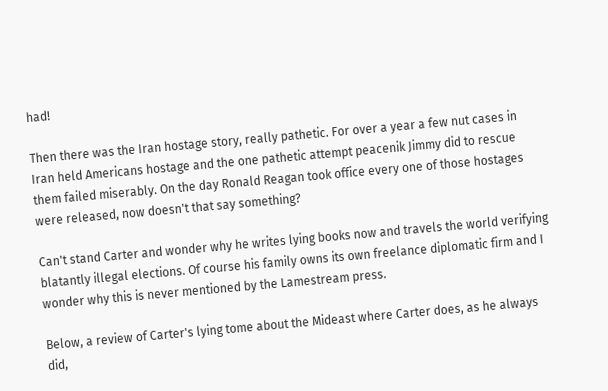had!

Then there was the Iran hostage story, really pathetic. For over a year a few nut cases in Iran held Americans hostage and the one pathetic attempt peacenik Jimmy did to rescue them failed miserably. On the day Ronald Reagan took office every one of those hostages were released, now doesn't that say something?

Can't stand Carter and wonder why he writes lying books now and travels the world verifying blatantly illegal elections. Of course his family owns its own freelance diplomatic firm and I wonder why this is never mentioned by the Lamestream press.

Below, a review of Carter's lying tome about the Mideast where Carter does, as he always did,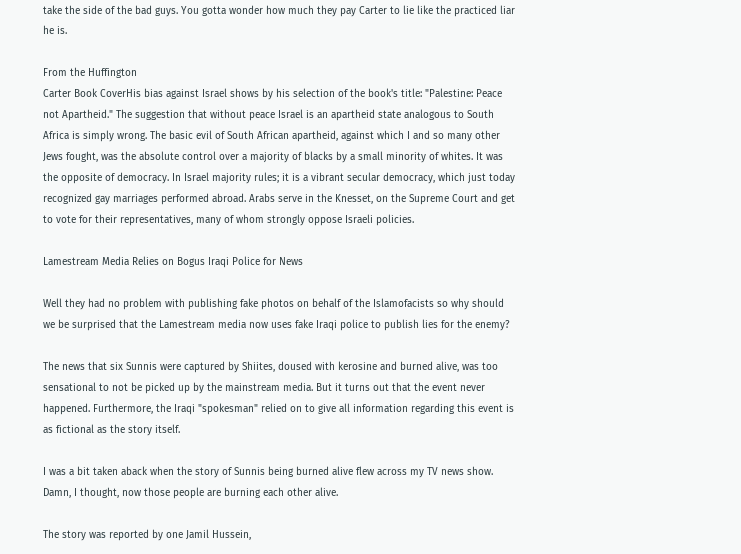take the side of the bad guys. You gotta wonder how much they pay Carter to lie like the practiced liar he is.

From the Huffington
Carter Book CoverHis bias against Israel shows by his selection of the book's title: "Palestine: Peace not Apartheid." The suggestion that without peace Israel is an apartheid state analogous to South Africa is simply wrong. The basic evil of South African apartheid, against which I and so many other Jews fought, was the absolute control over a majority of blacks by a small minority of whites. It was the opposite of democracy. In Israel majority rules; it is a vibrant secular democracy, which just today recognized gay marriages performed abroad. Arabs serve in the Knesset, on the Supreme Court and get to vote for their representatives, many of whom strongly oppose Israeli policies.

Lamestream Media Relies on Bogus Iraqi Police for News

Well they had no problem with publishing fake photos on behalf of the Islamofacists so why should we be surprised that the Lamestream media now uses fake Iraqi police to publish lies for the enemy?

The news that six Sunnis were captured by Shiites, doused with kerosine and burned alive, was too sensational to not be picked up by the mainstream media. But it turns out that the event never happened. Furthermore, the Iraqi "spokesman" relied on to give all information regarding this event is as fictional as the story itself.

I was a bit taken aback when the story of Sunnis being burned alive flew across my TV news show. Damn, I thought, now those people are burning each other alive.

The story was reported by one Jamil Hussein,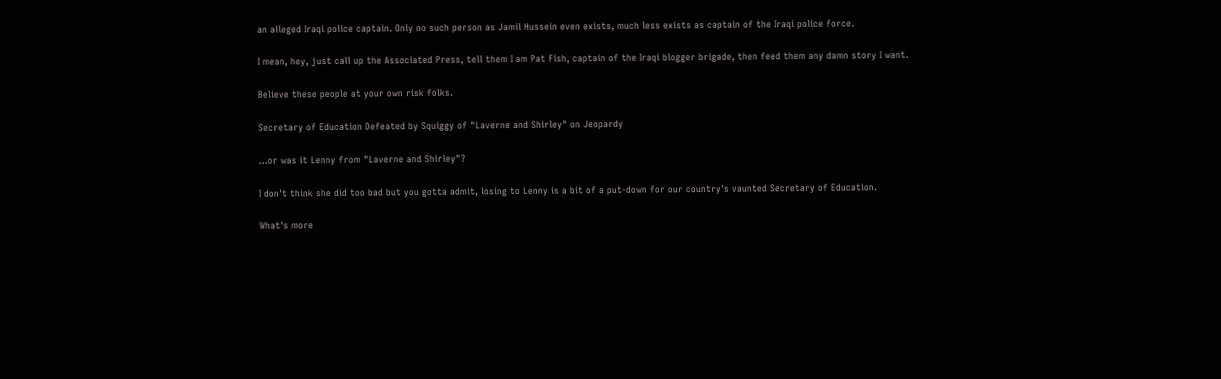an alleged Iraqi police captain. Only no such person as Jamil Hussein even exists, much less exists as captain of the Iraqi police force.

I mean, hey, just call up the Associated Press, tell them I am Pat Fish, captain of the Iraqi blogger brigade, then feed them any damn story I want.

Believe these people at your own risk folks.

Secretary of Education Defeated by Squiggy of "Laverne and Shirley" on Jeopardy

...or was it Lenny from "Laverne and Shirley"?

I don't think she did too bad but you gotta admit, losing to Lenny is a bit of a put-down for our country's vaunted Secretary of Education.

What's more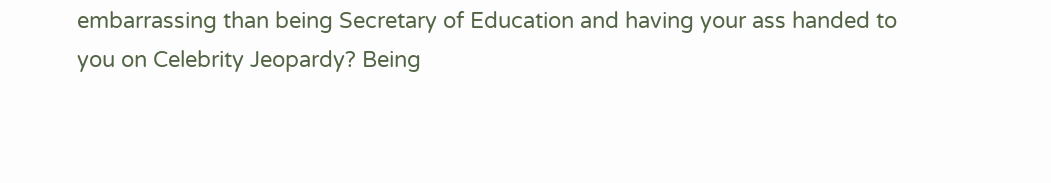embarrassing than being Secretary of Education and having your ass handed to you on Celebrity Jeopardy? Being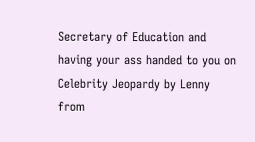Secretary of Education and having your ass handed to you on Celebrity Jeopardy by Lenny from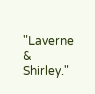"Laverne & Shirley."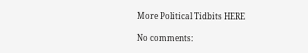More Political Tidbits HERE

No comments: